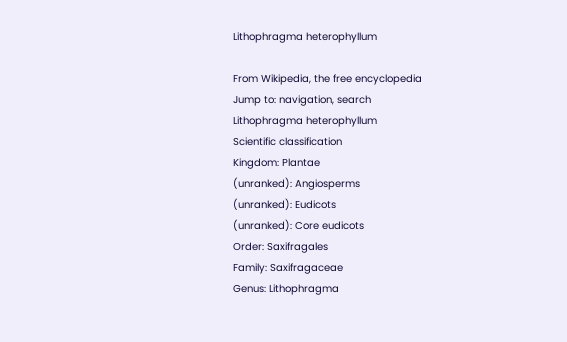Lithophragma heterophyllum

From Wikipedia, the free encyclopedia
Jump to: navigation, search
Lithophragma heterophyllum
Scientific classification
Kingdom: Plantae
(unranked): Angiosperms
(unranked): Eudicots
(unranked): Core eudicots
Order: Saxifragales
Family: Saxifragaceae
Genus: Lithophragma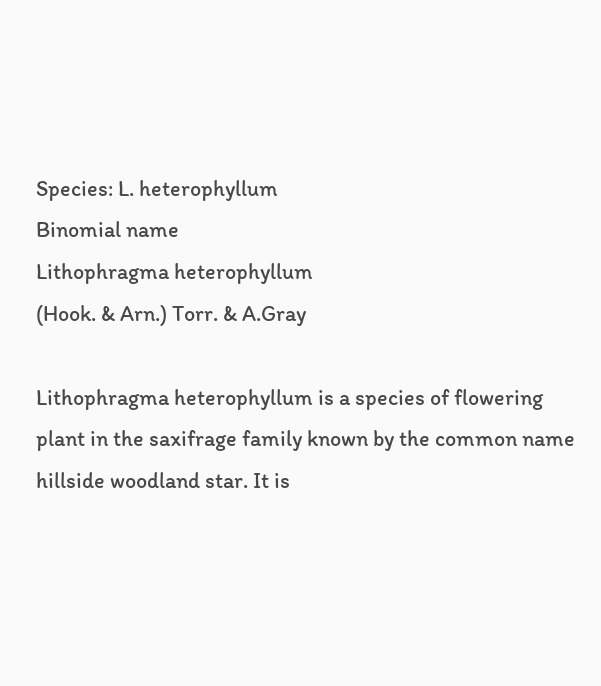Species: L. heterophyllum
Binomial name
Lithophragma heterophyllum
(Hook. & Arn.) Torr. & A.Gray

Lithophragma heterophyllum is a species of flowering plant in the saxifrage family known by the common name hillside woodland star. It is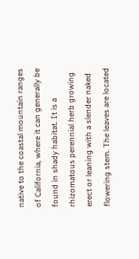native to the coastal mountain ranges of California, where it can generally be found in shady habitat. It is a rhizomatous perennial herb growing erect or leaning with a slender naked flowering stem. The leaves are located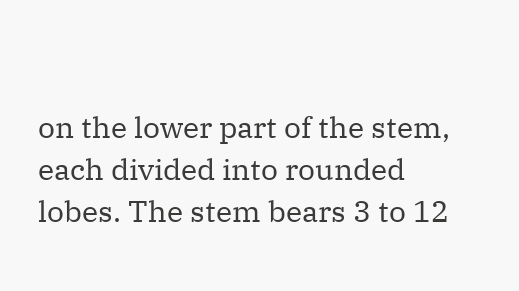on the lower part of the stem, each divided into rounded lobes. The stem bears 3 to 12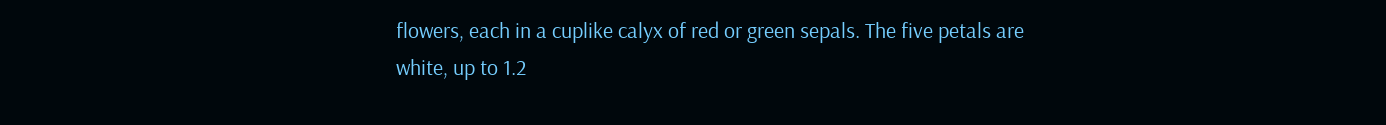flowers, each in a cuplike calyx of red or green sepals. The five petals are white, up to 1.2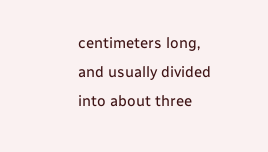centimeters long, and usually divided into about three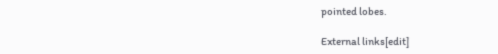pointed lobes.

External links[edit]